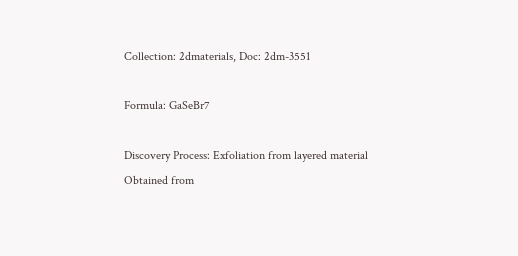Collection: 2dmaterials, Doc: 2dm-3551

Formula: GaSeBr7

Discovery Process: Exfoliation from layered material
Obtained from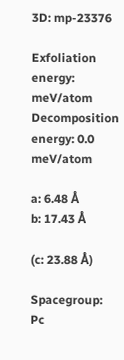3D: mp-23376

Exfoliation energy: meV/atom
Decomposition energy: 0.0 meV/atom

a: 6.48 Å
b: 17.43 Å

(c: 23.88 Å)

Spacegroup: Pc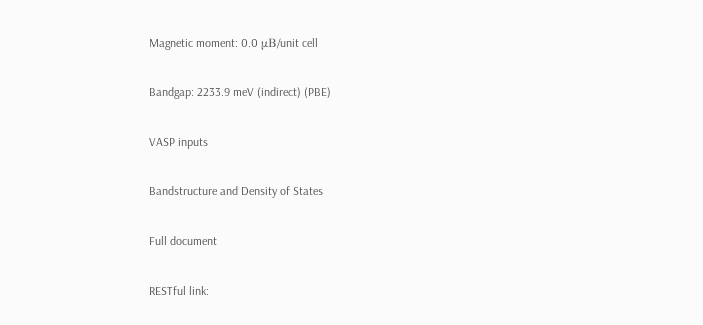Magnetic moment: 0.0 μB/unit cell

Bandgap: 2233.9 meV (indirect) (PBE)

VASP inputs

Bandstructure and Density of States

Full document

RESTful link: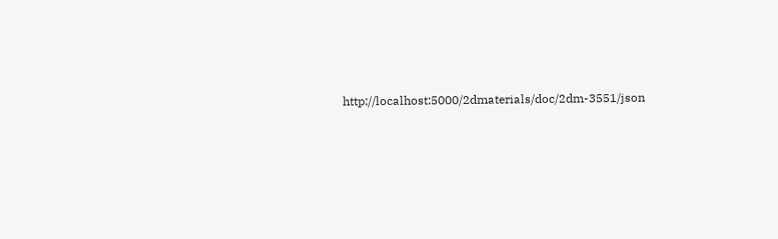http://localhost:5000/2dmaterials/doc/2dm-3551/json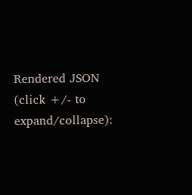Rendered JSON (click +/- to expand/collapse):